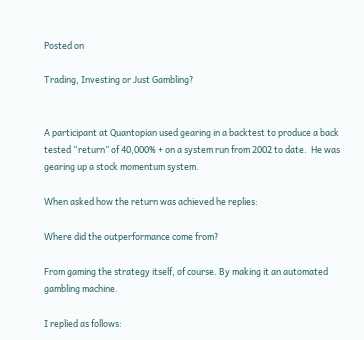Posted on

Trading, Investing or Just Gambling?


A participant at Quantopian used gearing in a backtest to produce a back tested “return” of 40,000% + on a system run from 2002 to date.  He was gearing up a stock momentum system.

When asked how the return was achieved he replies:

Where did the outperformance come from?

From gaming the strategy itself, of course. By making it an automated gambling machine.

I replied as follows: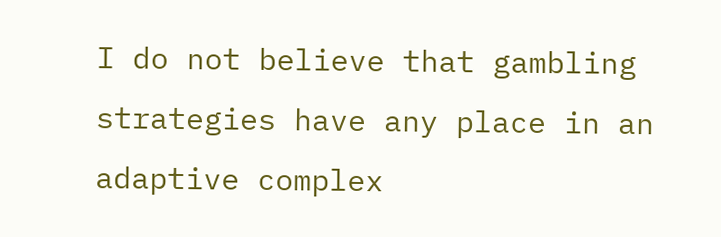I do not believe that gambling strategies have any place in an adaptive complex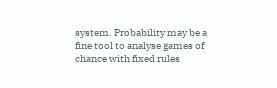system. Probability may be a fine tool to analyse games of chance with fixed rules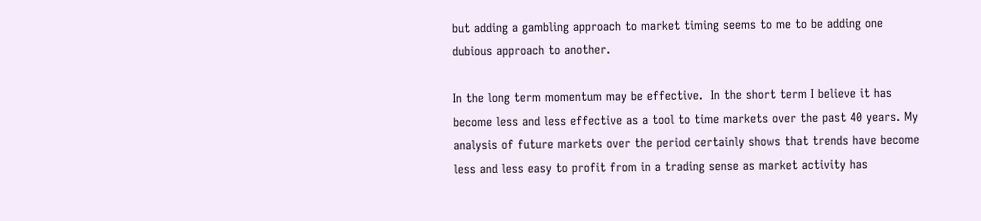but adding a gambling approach to market timing seems to me to be adding one dubious approach to another.

In the long term momentum may be effective.  In the short term I believe it has become less and less effective as a tool to time markets over the past 40 years. My analysis of future markets over the period certainly shows that trends have become less and less easy to profit from in a trading sense as market activity has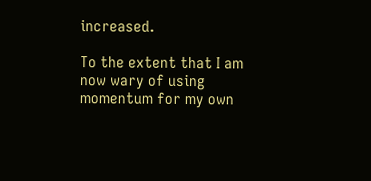increased.

To the extent that I am now wary of using momentum for my own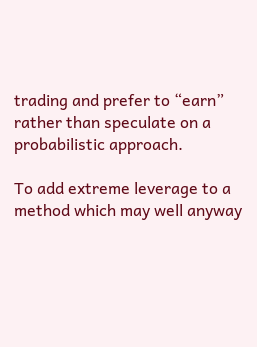trading and prefer to “earn” rather than speculate on a probabilistic approach.

To add extreme leverage to a method which may well anyway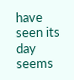have seen its day seems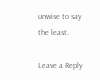unwise to say the least.

Leave a Reply